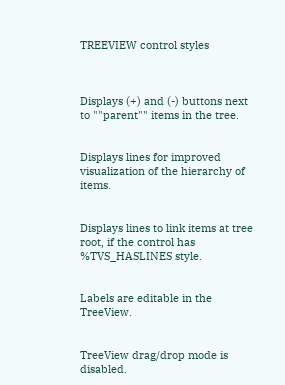TREEVIEW control styles



Displays (+) and (-) buttons next to ""parent"" items in the tree.


Displays lines for improved visualization of the hierarchy of items.


Displays lines to link items at tree root, if the control has %TVS_HASLINES style.


Labels are editable in the TreeView.


TreeView drag/drop mode is disabled.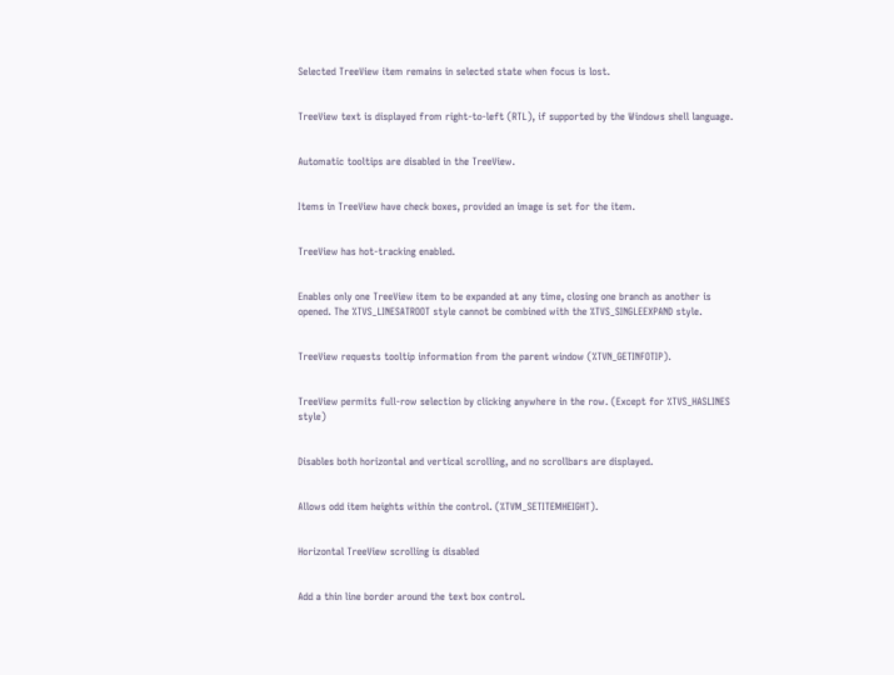Selected TreeView item remains in selected state when focus is lost.


TreeView text is displayed from right-to-left (RTL), if supported by the Windows shell language.


Automatic tooltips are disabled in the TreeView.


Items in TreeView have check boxes, provided an image is set for the item.


TreeView has hot-tracking enabled.


Enables only one TreeView item to be expanded at any time, closing one branch as another is opened. The %TVS_LINESATROOT style cannot be combined with the %TVS_SINGLEEXPAND style.


TreeView requests tooltip information from the parent window (%TVN_GETINFOTIP).


TreeView permits full-row selection by clicking anywhere in the row. (Except for %TVS_HASLINES style)


Disables both horizontal and vertical scrolling, and no scrollbars are displayed.


Allows odd item heights within the control. (%TVM_SETITEMHEIGHT).


Horizontal TreeView scrolling is disabled


Add a thin line border around the text box control.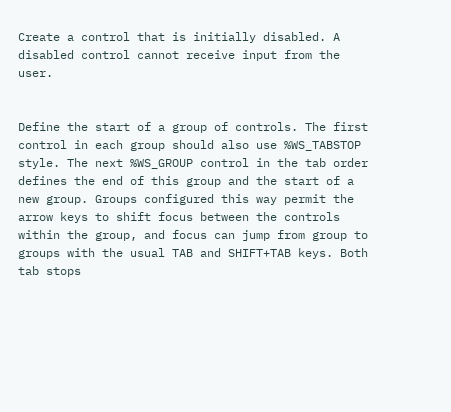Create a control that is initially disabled. A disabled control cannot receive input from the user.


Define the start of a group of controls. The first control in each group should also use %WS_TABSTOP style. The next %WS_GROUP control in the tab order defines the end of this group and the start of a new group. Groups configured this way permit the arrow keys to shift focus between the controls within the group, and focus can jump from group to groups with the usual TAB and SHIFT+TAB keys. Both tab stops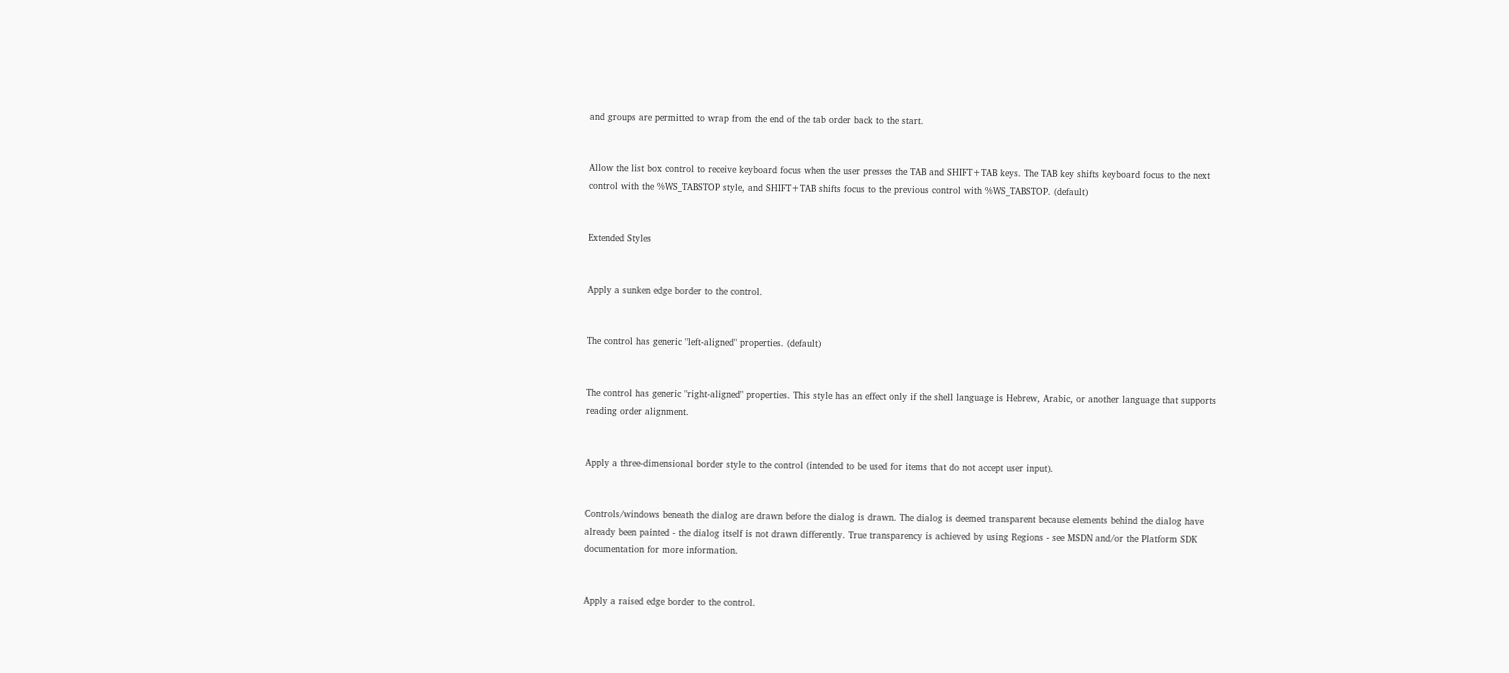and groups are permitted to wrap from the end of the tab order back to the start.


Allow the list box control to receive keyboard focus when the user presses the TAB and SHIFT+TAB keys. The TAB key shifts keyboard focus to the next control with the %WS_TABSTOP style, and SHIFT+TAB shifts focus to the previous control with %WS_TABSTOP. (default)


Extended Styles


Apply a sunken edge border to the control.


The control has generic "left-aligned" properties. (default)


The control has generic "right-aligned" properties. This style has an effect only if the shell language is Hebrew, Arabic, or another language that supports reading order alignment.


Apply a three-dimensional border style to the control (intended to be used for items that do not accept user input).


Controls/windows beneath the dialog are drawn before the dialog is drawn. The dialog is deemed transparent because elements behind the dialog have already been painted - the dialog itself is not drawn differently. True transparency is achieved by using Regions - see MSDN and/or the Platform SDK documentation for more information.


Apply a raised edge border to the control.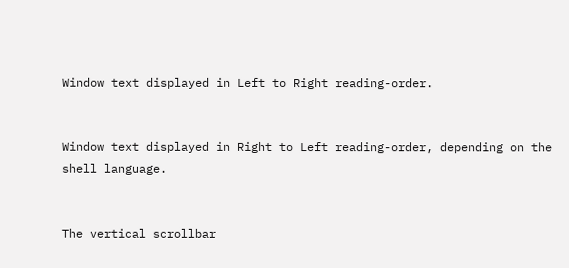Window text displayed in Left to Right reading-order.


Window text displayed in Right to Left reading-order, depending on the shell language.


The vertical scrollbar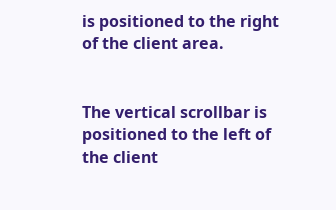is positioned to the right of the client area.


The vertical scrollbar is positioned to the left of the client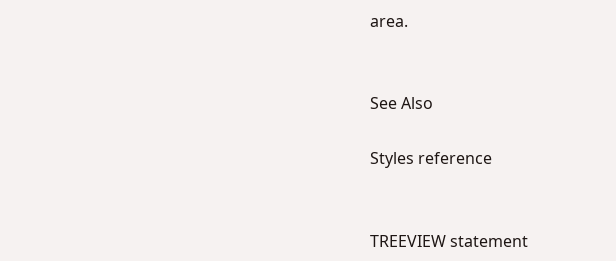area.


See Also

Styles reference


TREEVIEW statement